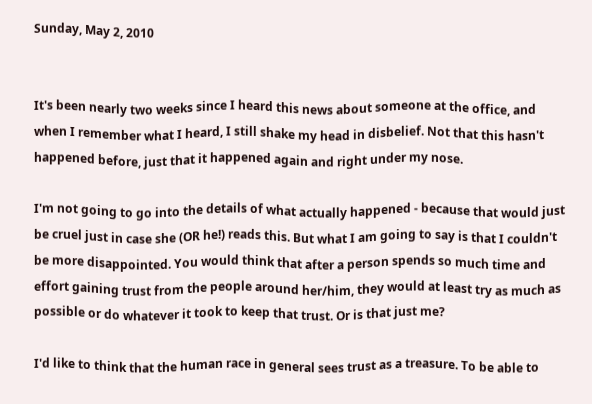Sunday, May 2, 2010


It's been nearly two weeks since I heard this news about someone at the office, and when I remember what I heard, I still shake my head in disbelief. Not that this hasn't happened before, just that it happened again and right under my nose.

I'm not going to go into the details of what actually happened - because that would just be cruel just in case she (OR he!) reads this. But what I am going to say is that I couldn't be more disappointed. You would think that after a person spends so much time and effort gaining trust from the people around her/him, they would at least try as much as possible or do whatever it took to keep that trust. Or is that just me?

I'd like to think that the human race in general sees trust as a treasure. To be able to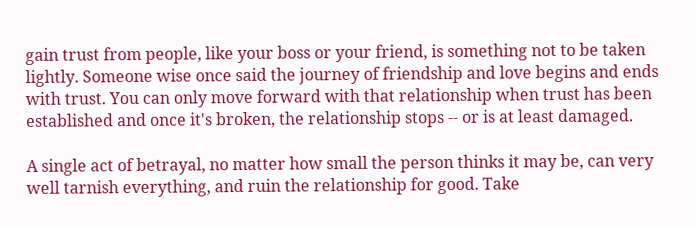gain trust from people, like your boss or your friend, is something not to be taken lightly. Someone wise once said the journey of friendship and love begins and ends with trust. You can only move forward with that relationship when trust has been established and once it's broken, the relationship stops -- or is at least damaged.

A single act of betrayal, no matter how small the person thinks it may be, can very well tarnish everything, and ruin the relationship for good. Take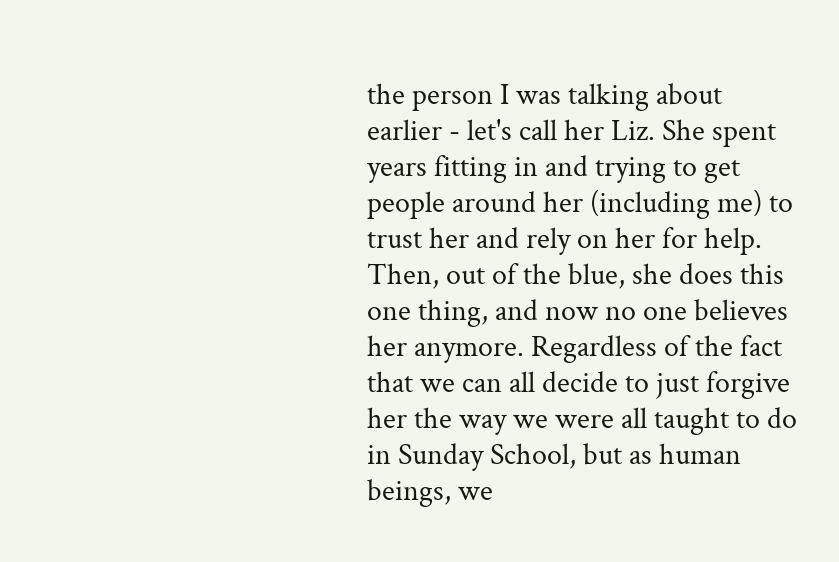the person I was talking about earlier - let's call her Liz. She spent years fitting in and trying to get people around her (including me) to trust her and rely on her for help. Then, out of the blue, she does this one thing, and now no one believes her anymore. Regardless of the fact that we can all decide to just forgive her the way we were all taught to do in Sunday School, but as human beings, we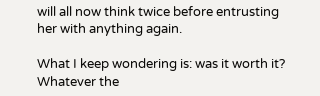will all now think twice before entrusting her with anything again.

What I keep wondering is: was it worth it? Whatever the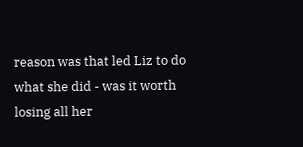reason was that led Liz to do what she did - was it worth losing all her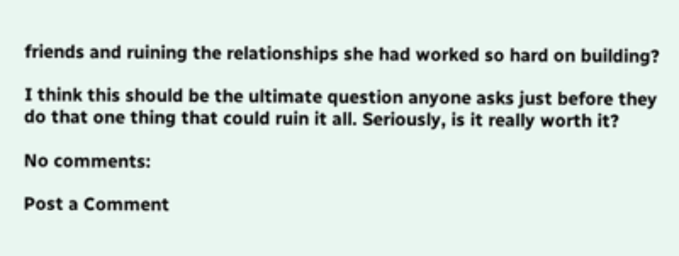friends and ruining the relationships she had worked so hard on building?

I think this should be the ultimate question anyone asks just before they do that one thing that could ruin it all. Seriously, is it really worth it?

No comments:

Post a Comment